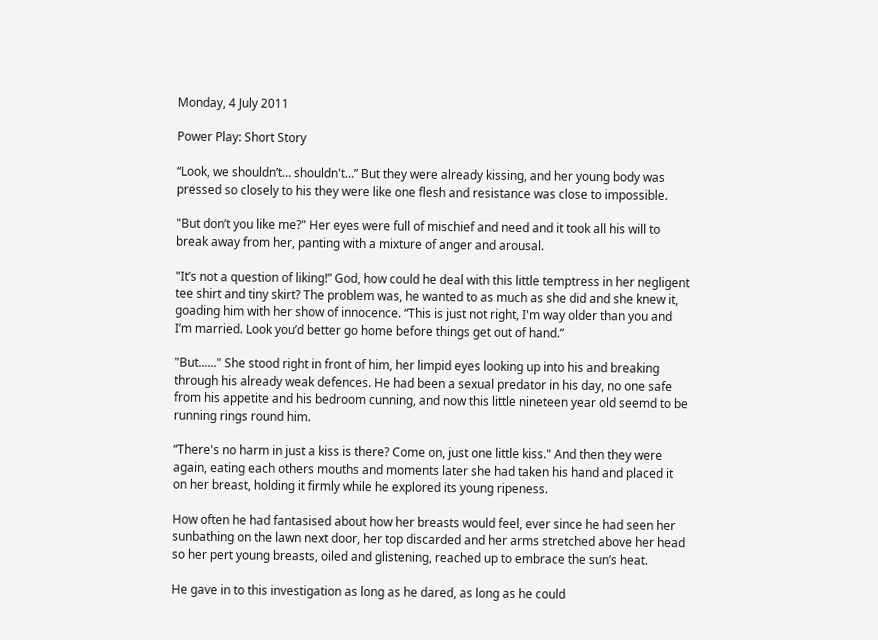Monday, 4 July 2011

Power Play: Short Story

“Look, we shouldn’t… shouldn't…” But they were already kissing, and her young body was pressed so closely to his they were like one flesh and resistance was close to impossible.

"But don’t you like me?" Her eyes were full of mischief and need and it took all his will to break away from her, panting with a mixture of anger and arousal.

"It’s not a question of liking!” God, how could he deal with this little temptress in her negligent tee shirt and tiny skirt? The problem was, he wanted to as much as she did and she knew it, goading him with her show of innocence. “This is just not right, I'm way older than you and I’m married. Look you’d better go home before things get out of hand.”

"But......" She stood right in front of him, her limpid eyes looking up into his and breaking through his already weak defences. He had been a sexual predator in his day, no one safe from his appetite and his bedroom cunning, and now this little nineteen year old seemd to be running rings round him.

“There's no harm in just a kiss is there? Come on, just one little kiss." And then they were again, eating each others mouths and moments later she had taken his hand and placed it on her breast, holding it firmly while he explored its young ripeness.

How often he had fantasised about how her breasts would feel, ever since he had seen her sunbathing on the lawn next door, her top discarded and her arms stretched above her head so her pert young breasts, oiled and glistening, reached up to embrace the sun’s heat.

He gave in to this investigation as long as he dared, as long as he could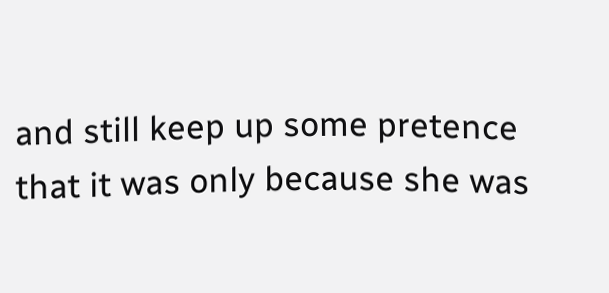and still keep up some pretence that it was only because she was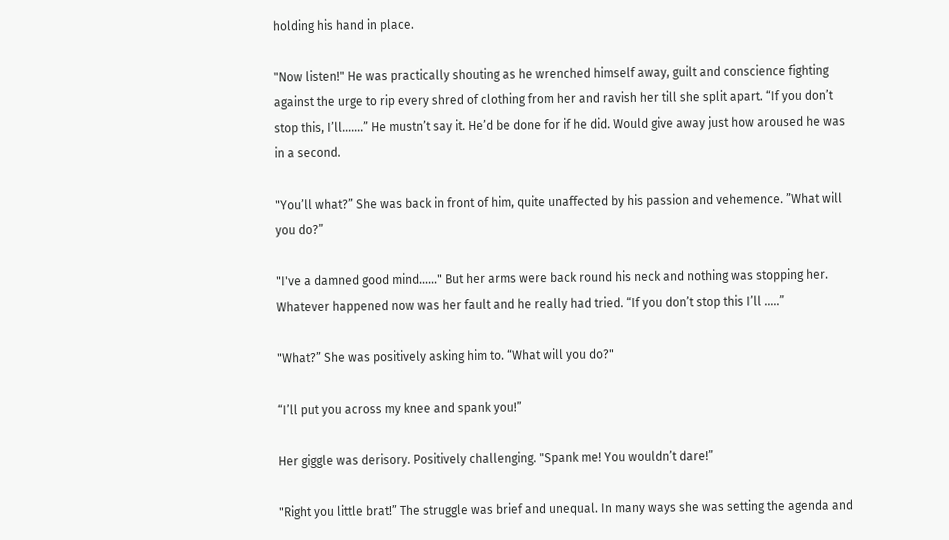holding his hand in place.

"Now listen!" He was practically shouting as he wrenched himself away, guilt and conscience fighting against the urge to rip every shred of clothing from her and ravish her till she split apart. “If you don’t stop this, I’ll…….” He mustn’t say it. He’d be done for if he did. Would give away just how aroused he was in a second.

"You’ll what?” She was back in front of him, quite unaffected by his passion and vehemence. ”What will you do?”

"I've a damned good mind……" But her arms were back round his neck and nothing was stopping her. Whatever happened now was her fault and he really had tried. “If you don’t stop this I’ll …..”

"What?” She was positively asking him to. “What will you do?"

“I’ll put you across my knee and spank you!”

Her giggle was derisory. Positively challenging. "Spank me! You wouldn’t dare!”

"Right you little brat!” The struggle was brief and unequal. In many ways she was setting the agenda and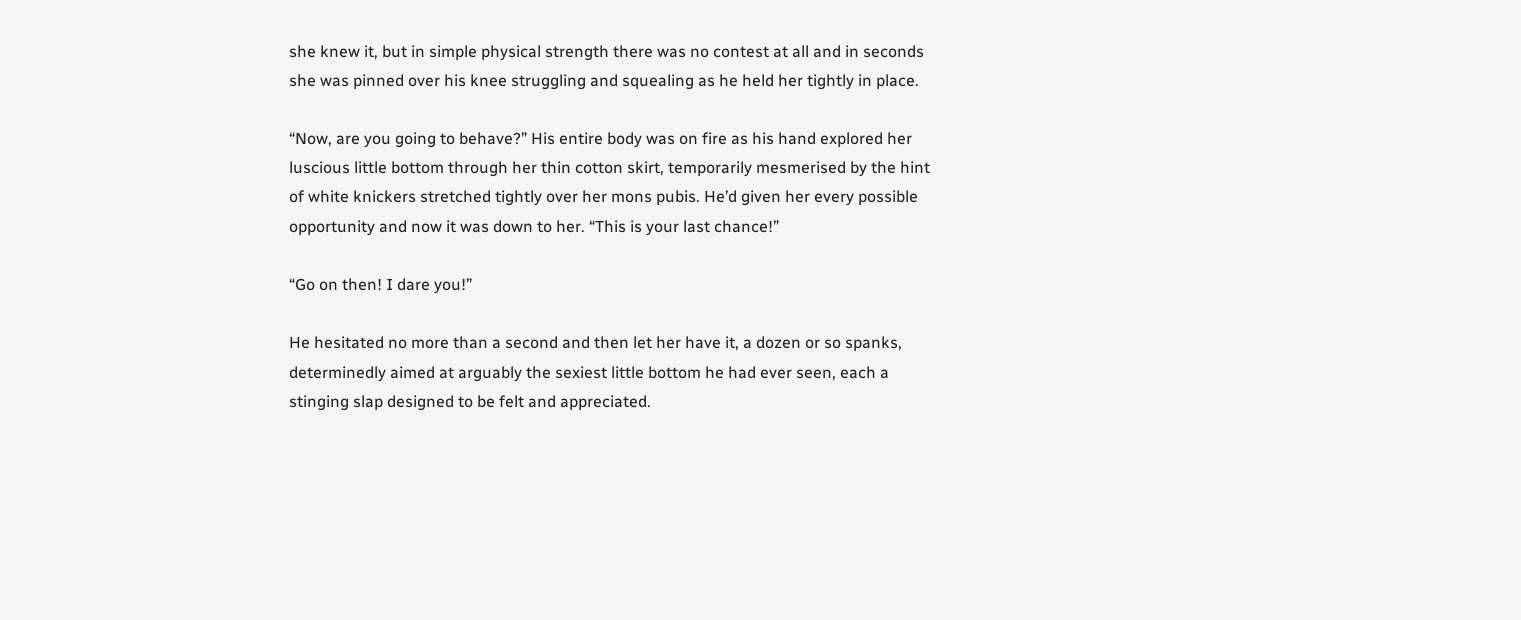she knew it, but in simple physical strength there was no contest at all and in seconds she was pinned over his knee struggling and squealing as he held her tightly in place.

“Now, are you going to behave?” His entire body was on fire as his hand explored her luscious little bottom through her thin cotton skirt, temporarily mesmerised by the hint of white knickers stretched tightly over her mons pubis. He’d given her every possible opportunity and now it was down to her. “This is your last chance!”

“Go on then! I dare you!”

He hesitated no more than a second and then let her have it, a dozen or so spanks, determinedly aimed at arguably the sexiest little bottom he had ever seen, each a stinging slap designed to be felt and appreciated.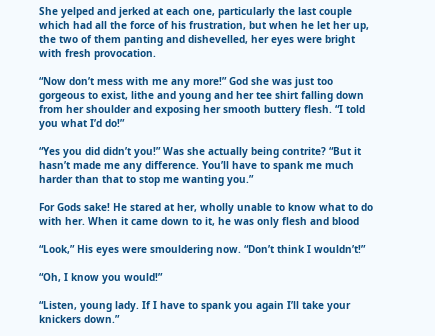She yelped and jerked at each one, particularly the last couple which had all the force of his frustration, but when he let her up, the two of them panting and dishevelled, her eyes were bright with fresh provocation.

“Now don’t mess with me any more!” God she was just too gorgeous to exist, lithe and young and her tee shirt falling down from her shoulder and exposing her smooth buttery flesh. “I told you what I’d do!”

“Yes you did didn’t you!” Was she actually being contrite? “But it hasn’t made me any difference. You’ll have to spank me much harder than that to stop me wanting you.”

For Gods sake! He stared at her, wholly unable to know what to do with her. When it came down to it, he was only flesh and blood

“Look,” His eyes were smouldering now. “Don’t think I wouldn’t!”

“Oh, I know you would!”

“Listen, young lady. If I have to spank you again I’ll take your knickers down.”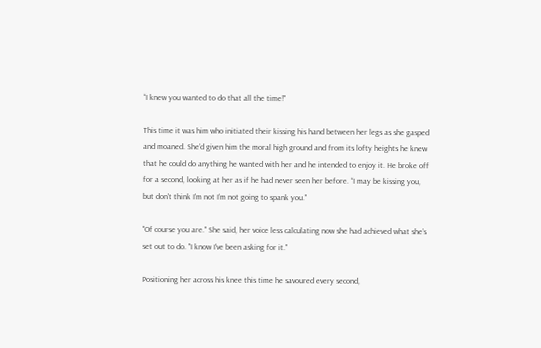“I knew you wanted to do that all the time!"

This time it was him who initiated their kissing his hand between her legs as she gasped and moaned. She’d given him the moral high ground and from its lofty heights he knew that he could do anything he wanted with her and he intended to enjoy it. He broke off for a second, looking at her as if he had never seen her before. “I may be kissing you, but don't think I'm not I’m not going to spank you."

"Of course you are." She said, her voice less calculating now she had achieved what she’s set out to do. "I know I've been asking for it."

Positioning her across his knee this time he savoured every second,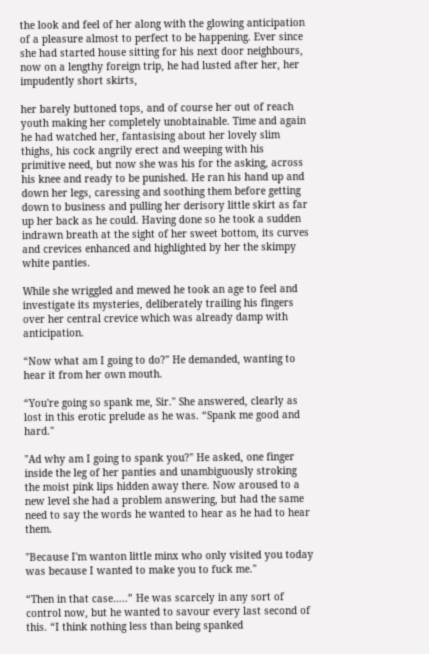the look and feel of her along with the glowing anticipation of a pleasure almost to perfect to be happening. Ever since she had started house sitting for his next door neighbours, now on a lengthy foreign trip, he had lusted after her, her impudently short skirts,

her barely buttoned tops, and of course her out of reach youth making her completely unobtainable. Time and again he had watched her, fantasising about her lovely slim thighs, his cock angrily erect and weeping with his primitive need, but now she was his for the asking, across his knee and ready to be punished. He ran his hand up and down her legs, caressing and soothing them before getting down to business and pulling her derisory little skirt as far up her back as he could. Having done so he took a sudden indrawn breath at the sight of her sweet bottom, its curves and crevices enhanced and highlighted by her the skimpy white panties.

While she wriggled and mewed he took an age to feel and investigate its mysteries, deliberately trailing his fingers over her central crevice which was already damp with anticipation.

“Now what am I going to do?" He demanded, wanting to hear it from her own mouth.

“You're going so spank me, Sir." She answered, clearly as lost in this erotic prelude as he was. “Spank me good and hard."

"Ad why am I going to spank you?" He asked, one finger inside the leg of her panties and unambiguously stroking the moist pink lips hidden away there. Now aroused to a new level she had a problem answering, but had the same need to say the words he wanted to hear as he had to hear them.

"Because I'm wanton little minx who only visited you today was because I wanted to make you to fuck me."

“Then in that case…..” He was scarcely in any sort of control now, but he wanted to savour every last second of this. “I think nothing less than being spanked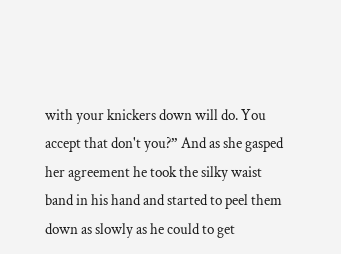with your knickers down will do. You accept that don't you?” And as she gasped her agreement he took the silky waist band in his hand and started to peel them down as slowly as he could to get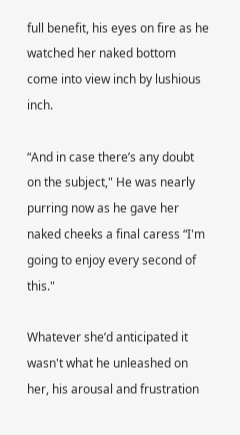full benefit, his eyes on fire as he watched her naked bottom come into view inch by lushious inch.

“And in case there’s any doubt on the subject," He was nearly purring now as he gave her naked cheeks a final caress “I'm going to enjoy every second of this."

Whatever she’d anticipated it wasn't what he unleashed on her, his arousal and frustration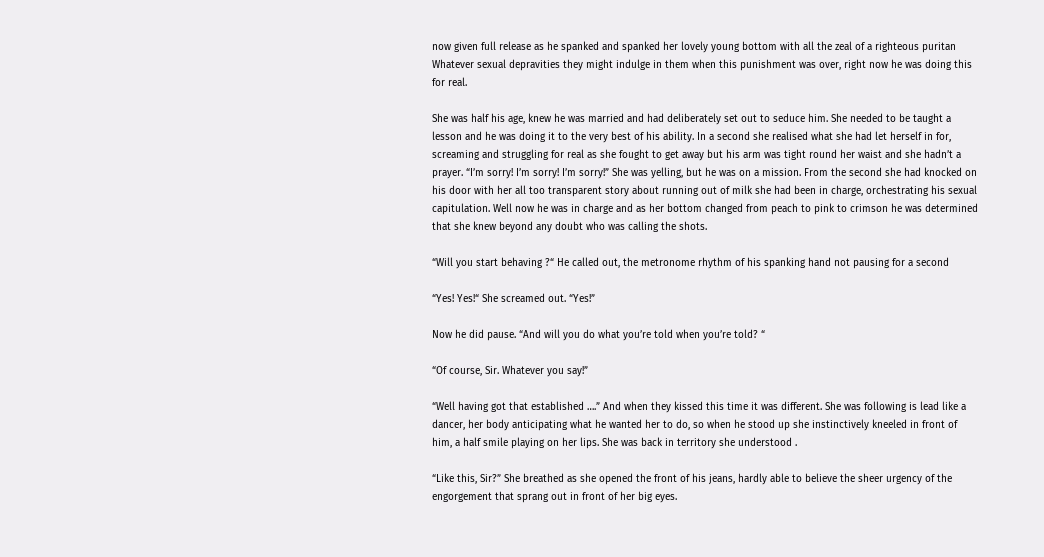now given full release as he spanked and spanked her lovely young bottom with all the zeal of a righteous puritan Whatever sexual depravities they might indulge in them when this punishment was over, right now he was doing this for real.

She was half his age, knew he was married and had deliberately set out to seduce him. She needed to be taught a lesson and he was doing it to the very best of his ability. In a second she realised what she had let herself in for, screaming and struggling for real as she fought to get away but his arm was tight round her waist and she hadn’t a prayer. “I’m sorry! I’m sorry! I’m sorry!” She was yelling, but he was on a mission. From the second she had knocked on his door with her all too transparent story about running out of milk she had been in charge, orchestrating his sexual capitulation. Well now he was in charge and as her bottom changed from peach to pink to crimson he was determined that she knew beyond any doubt who was calling the shots.

“Will you start behaving ?“ He called out, the metronome rhythm of his spanking hand not pausing for a second

“Yes! Yes!“ She screamed out. “Yes!”

Now he did pause. “And will you do what you’re told when you’re told? “

“Of course, Sir. Whatever you say!”

“Well having got that established ….” And when they kissed this time it was different. She was following is lead like a dancer, her body anticipating what he wanted her to do, so when he stood up she instinctively kneeled in front of him, a half smile playing on her lips. She was back in territory she understood .

“Like this, Sir?” She breathed as she opened the front of his jeans, hardly able to believe the sheer urgency of the engorgement that sprang out in front of her big eyes.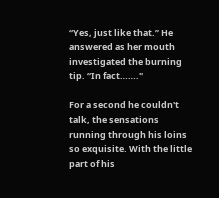“Yes, just like that.” He answered as her mouth investigated the burning tip. “In fact……."

For a second he couldn't talk, the sensations running through his loins so exquisite. With the little part of his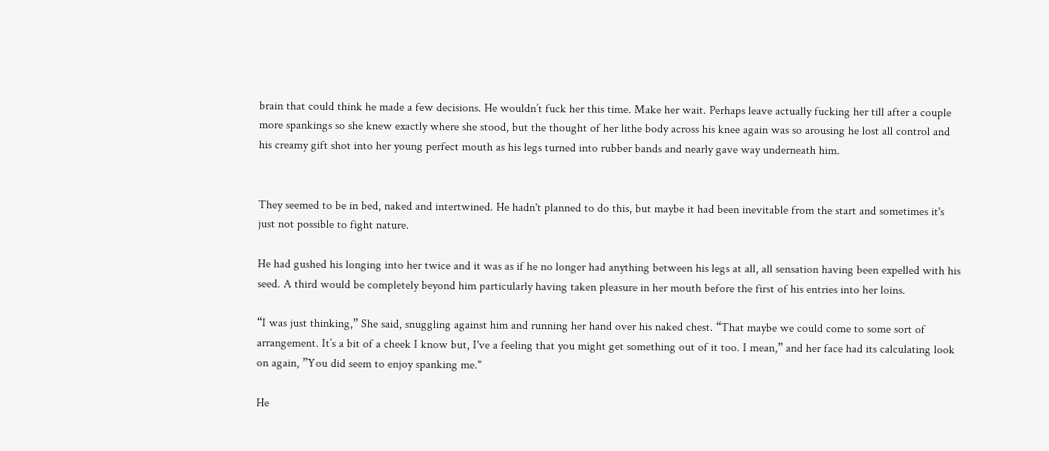brain that could think he made a few decisions. He wouldn’t fuck her this time. Make her wait. Perhaps leave actually fucking her till after a couple more spankings so she knew exactly where she stood, but the thought of her lithe body across his knee again was so arousing he lost all control and his creamy gift shot into her young perfect mouth as his legs turned into rubber bands and nearly gave way underneath him.


They seemed to be in bed, naked and intertwined. He hadn't planned to do this, but maybe it had been inevitable from the start and sometimes it's just not possible to fight nature.

He had gushed his longing into her twice and it was as if he no longer had anything between his legs at all, all sensation having been expelled with his seed. A third would be completely beyond him particularly having taken pleasure in her mouth before the first of his entries into her loins.

“I was just thinking,” She said, snuggling against him and running her hand over his naked chest. “That maybe we could come to some sort of arrangement. It’s a bit of a cheek I know but, I've a feeling that you might get something out of it too. I mean,” and her face had its calculating look on again, ”You did seem to enjoy spanking me."

He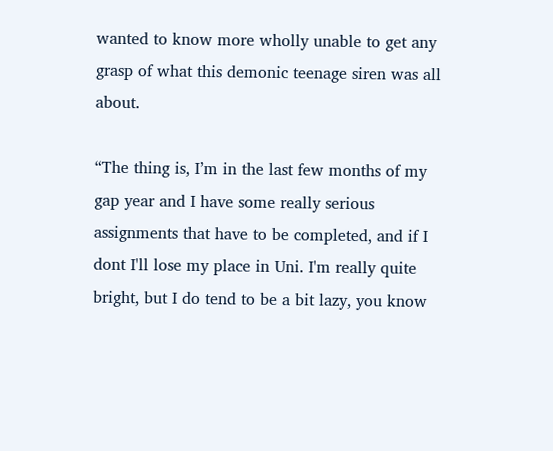wanted to know more wholly unable to get any grasp of what this demonic teenage siren was all about.

“The thing is, I’m in the last few months of my gap year and I have some really serious assignments that have to be completed, and if I dont I'll lose my place in Uni. I'm really quite bright, but I do tend to be a bit lazy, you know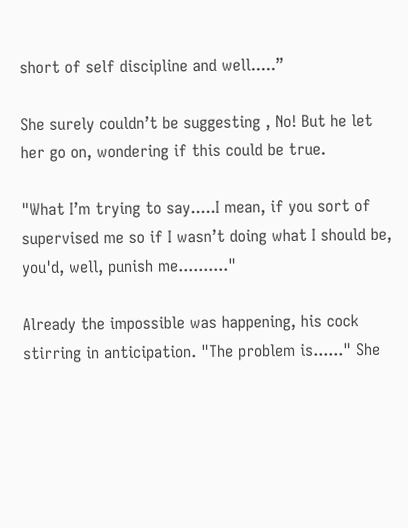short of self discipline and well.....”

She surely couldn’t be suggesting , No! But he let her go on, wondering if this could be true.

"What I’m trying to say.....I mean, if you sort of supervised me so if I wasn’t doing what I should be, you'd, well, punish me.........."

Already the impossible was happening, his cock stirring in anticipation. "The problem is......" She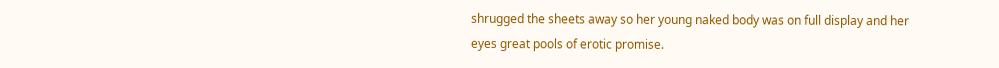shrugged the sheets away so her young naked body was on full display and her eyes great pools of erotic promise.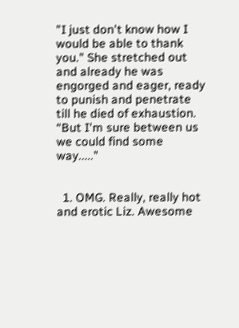"I just don't know how I would be able to thank you." She stretched out and already he was engorged and eager, ready to punish and penetrate till he died of exhaustion. “But I'm sure between us we could find some way....."


  1. OMG. Really, really hot and erotic Liz. Awesome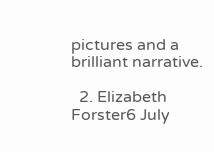pictures and a brilliant narrative.

  2. Elizabeth Forster6 July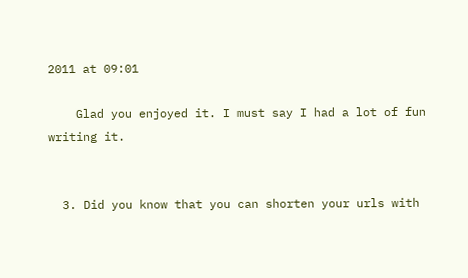2011 at 09:01

    Glad you enjoyed it. I must say I had a lot of fun writing it.


  3. Did you know that you can shorten your urls with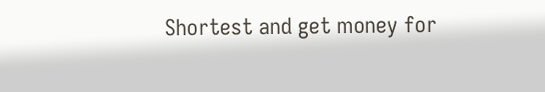Shortest and get money for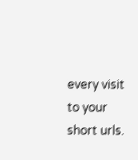every visit to your short urls.